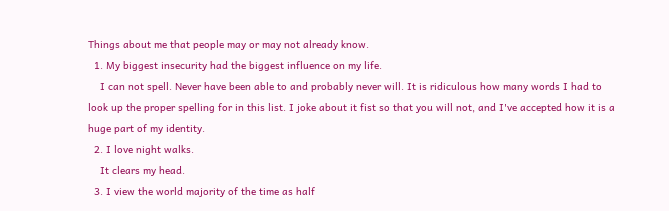Things about me that people may or may not already know.
  1. My biggest insecurity had the biggest influence on my life.
    I can not spell. Never have been able to and probably never will. It is ridiculous how many words I had to look up the proper spelling for in this list. I joke about it fist so that you will not, and I've accepted how it is a huge part of my identity.
  2. I love night walks.
    It clears my head.
  3. I view the world majority of the time as half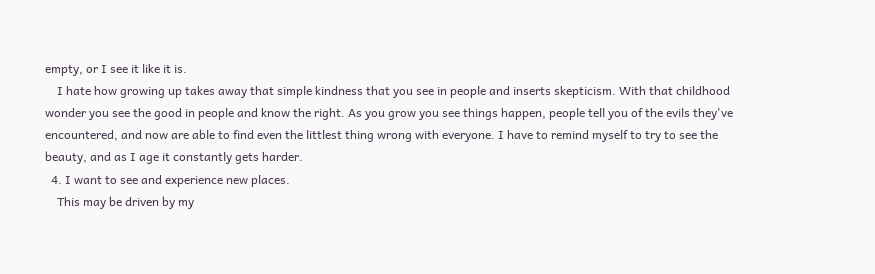empty, or I see it like it is.
    I hate how growing up takes away that simple kindness that you see in people and inserts skepticism. With that childhood wonder you see the good in people and know the right. As you grow you see things happen, people tell you of the evils they've encountered, and now are able to find even the littlest thing wrong with everyone. I have to remind myself to try to see the beauty, and as I age it constantly gets harder.
  4. I want to see and experience new places.
    This may be driven by my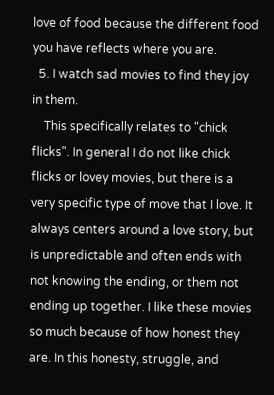love of food because the different food you have reflects where you are.
  5. I watch sad movies to find they joy in them.
    This specifically relates to "chick flicks". In general I do not like chick flicks or lovey movies, but there is a very specific type of move that I love. It always centers around a love story, but is unpredictable and often ends with not knowing the ending, or them not ending up together. I like these movies so much because of how honest they are. In this honesty, struggle, and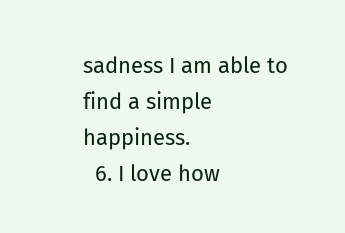sadness I am able to find a simple happiness.
  6. I love how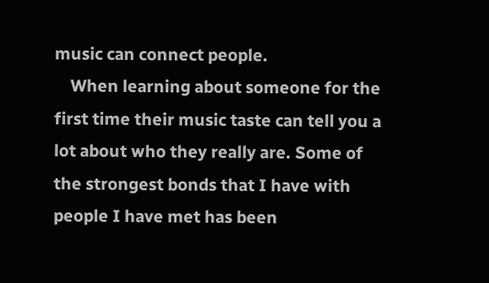music can connect people.
    When learning about someone for the first time their music taste can tell you a lot about who they really are. Some of the strongest bonds that I have with people I have met has been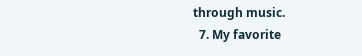through music.
  7. My favorite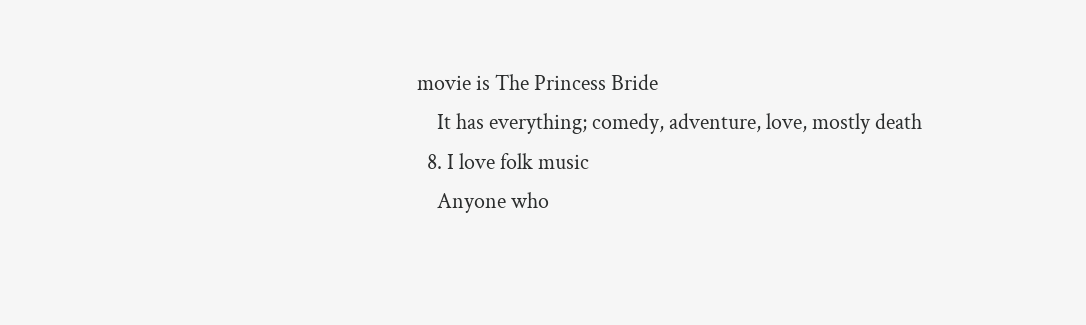movie is The Princess Bride
    It has everything; comedy, adventure, love, mostly death
  8. I love folk music
    Anyone who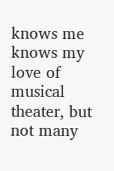knows me knows my love of musical theater, but not many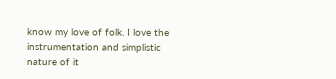know my love of folk. I love the instrumentation and simplistic nature of it